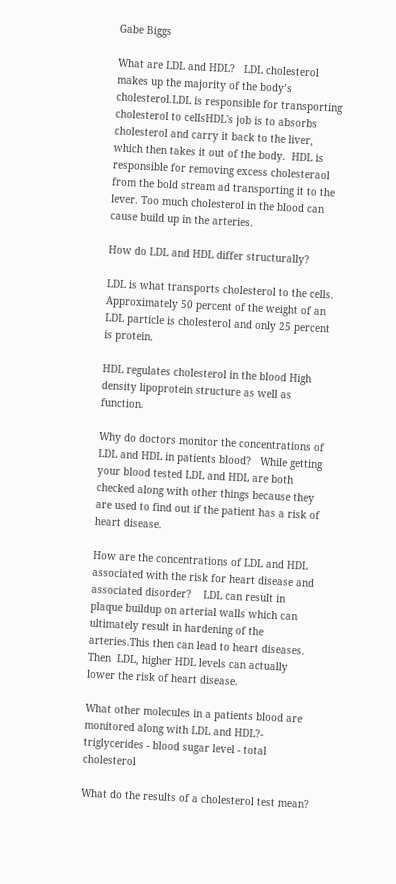Gabe Biggs

What are LDL and HDL?   LDL cholesterol makes up the majority of the body’s cholesterol.LDL is responsible for transporting cholesterol to cellsHDL's job is to absorbs cholesterol and carry it back to the liver, which then takes it out of the body.  HDL is responsible for removing excess cholesteraol from the bold stream ad transporting it to the lever. Too much cholesterol in the blood can cause build up in the arteries.

How do LDL and HDL differ structurally?

LDL is what transports cholesterol to the cells. Approximately 50 percent of the weight of an LDL particle is cholesterol and only 25 percent is protein.

HDL regulates cholesterol in the blood High density lipoprotein structure as well as function.

Why do doctors monitor the concentrations of LDL and HDL in patients blood?   While getting your blood tested LDL and HDL are both checked along with other things because they are used to find out if the patient has a risk of heart disease.

How are the concentrations of LDL and HDL associated with the risk for heart disease and associated disorder?    LDL can result in plaque buildup on arterial walls which can ultimately result in hardening of the arteries.This then can lead to heart diseases. Then  LDL, higher HDL levels can actually lower the risk of heart disease.

What other molecules in a patients blood are monitored along with LDL and HDL?- triglycerides - blood sugar level - total cholesterol

What do the results of a cholesterol test mean?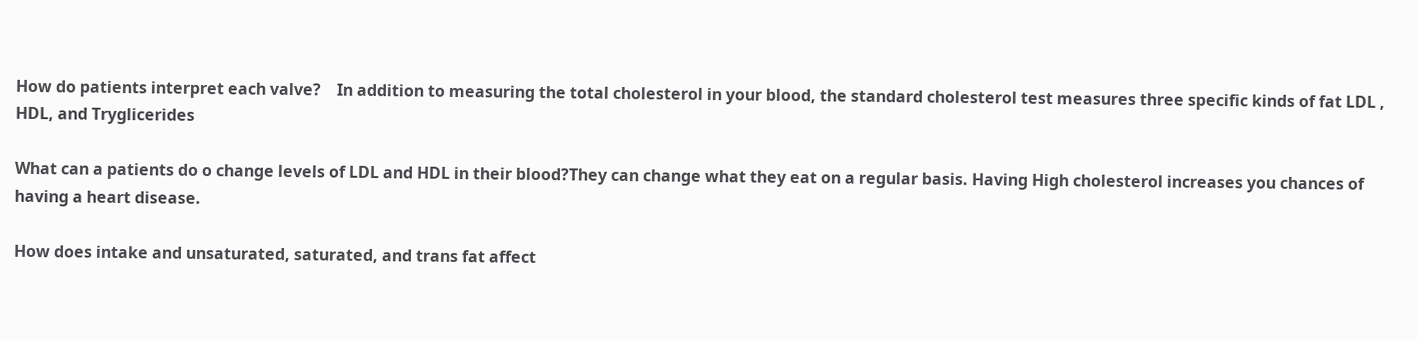How do patients interpret each valve?    In addition to measuring the total cholesterol in your blood, the standard cholesterol test measures three specific kinds of fat LDL , HDL, and Tryglicerides

What can a patients do o change levels of LDL and HDL in their blood?They can change what they eat on a regular basis. Having High cholesterol increases you chances of having a heart disease.

How does intake and unsaturated, saturated, and trans fat affect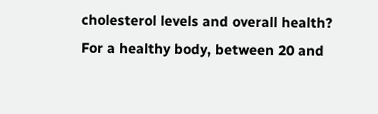cholesterol levels and overall health?     For a healthy body, between 20 and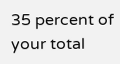35 percent of your total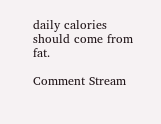daily calories should come from fat.

Comment Stream